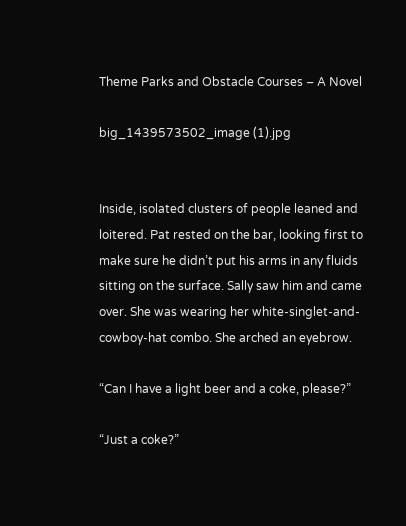Theme Parks and Obstacle Courses – A Novel

big_1439573502_image (1).jpg


Inside, isolated clusters of people leaned and loitered. Pat rested on the bar, looking first to make sure he didn’t put his arms in any fluids sitting on the surface. Sally saw him and came over. She was wearing her white-singlet-and-cowboy-hat combo. She arched an eyebrow.

“Can I have a light beer and a coke, please?”

“Just a coke?”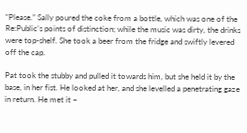“Please.” Sally poured the coke from a bottle, which was one of the Re:Public’s points of distinction; while the music was dirty, the drinks were top-shelf. She took a beer from the fridge and swiftly levered off the cap.

Pat took the stubby and pulled it towards him, but she held it by the base, in her fist. He looked at her, and she levelled a penetrating gaze in return. He met it –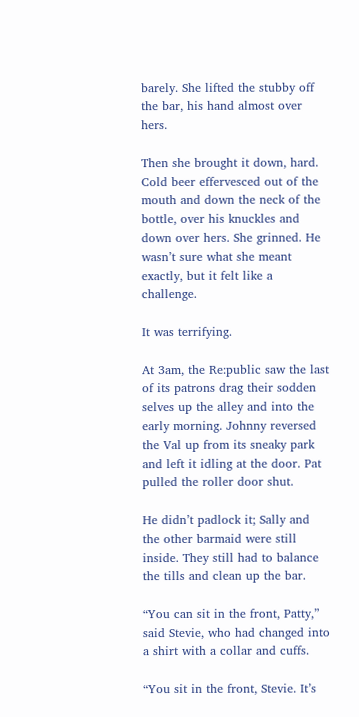barely. She lifted the stubby off the bar, his hand almost over hers.

Then she brought it down, hard. Cold beer effervesced out of the mouth and down the neck of the bottle, over his knuckles and down over hers. She grinned. He wasn’t sure what she meant exactly, but it felt like a challenge.

It was terrifying.

At 3am, the Re:public saw the last of its patrons drag their sodden selves up the alley and into the early morning. Johnny reversed the Val up from its sneaky park and left it idling at the door. Pat pulled the roller door shut.

He didn’t padlock it; Sally and the other barmaid were still inside. They still had to balance the tills and clean up the bar.

“You can sit in the front, Patty,” said Stevie, who had changed into a shirt with a collar and cuffs.

“You sit in the front, Stevie. It’s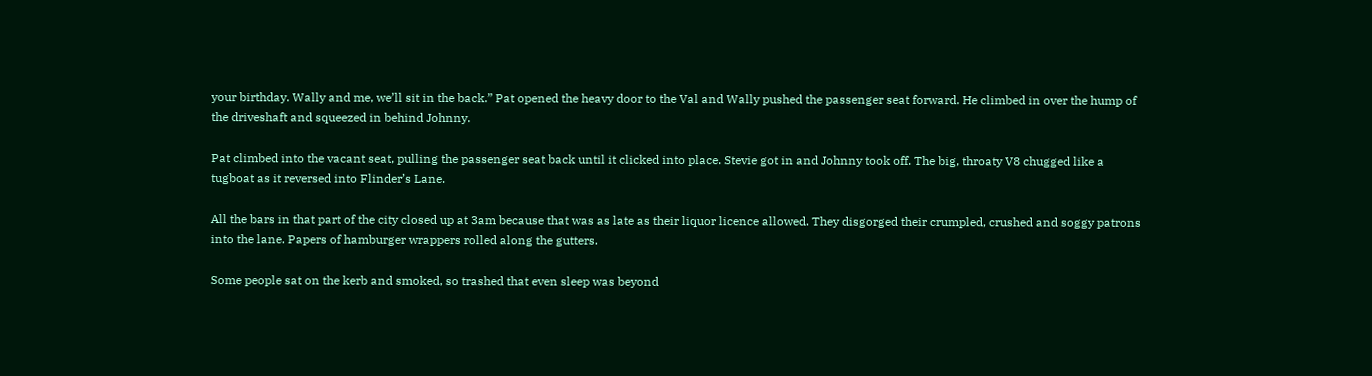your birthday. Wally and me, we’ll sit in the back.” Pat opened the heavy door to the Val and Wally pushed the passenger seat forward. He climbed in over the hump of the driveshaft and squeezed in behind Johnny.

Pat climbed into the vacant seat, pulling the passenger seat back until it clicked into place. Stevie got in and Johnny took off. The big, throaty V8 chugged like a tugboat as it reversed into Flinder’s Lane.

All the bars in that part of the city closed up at 3am because that was as late as their liquor licence allowed. They disgorged their crumpled, crushed and soggy patrons into the lane. Papers of hamburger wrappers rolled along the gutters.

Some people sat on the kerb and smoked, so trashed that even sleep was beyond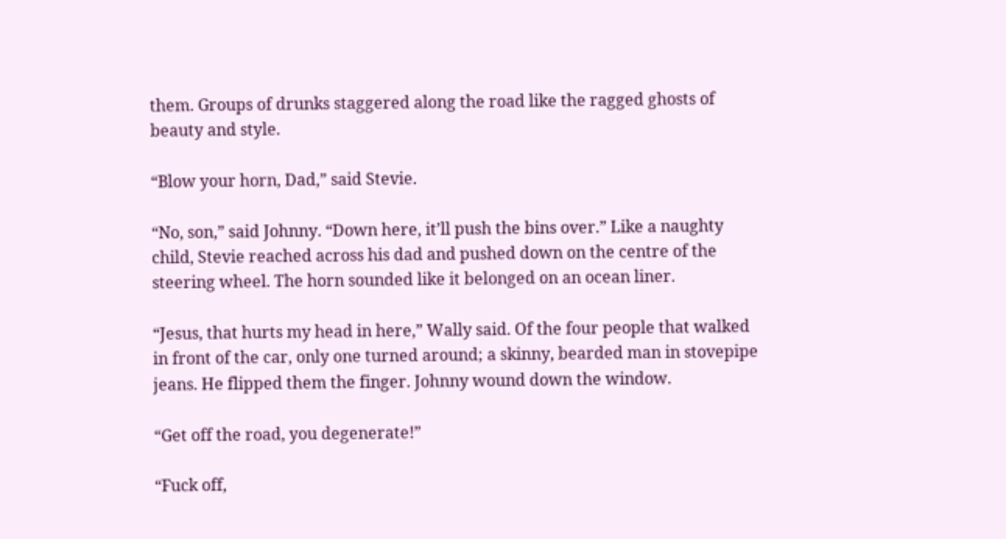them. Groups of drunks staggered along the road like the ragged ghosts of beauty and style.

“Blow your horn, Dad,” said Stevie.

“No, son,” said Johnny. “Down here, it’ll push the bins over.” Like a naughty child, Stevie reached across his dad and pushed down on the centre of the steering wheel. The horn sounded like it belonged on an ocean liner.

“Jesus, that hurts my head in here,” Wally said. Of the four people that walked in front of the car, only one turned around; a skinny, bearded man in stovepipe jeans. He flipped them the finger. Johnny wound down the window.

“Get off the road, you degenerate!”

“Fuck off,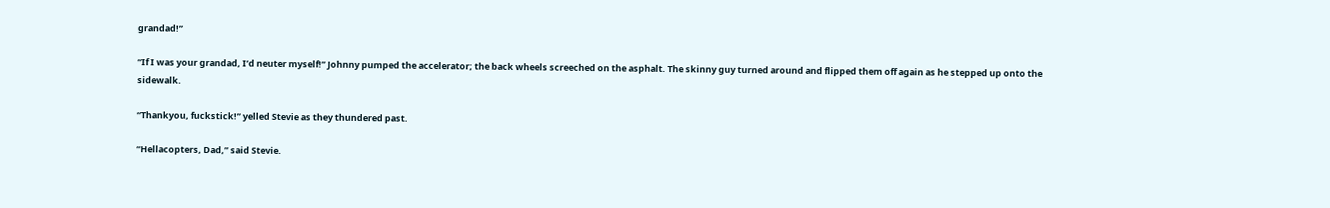grandad!”

“If I was your grandad, I’d neuter myself!” Johnny pumped the accelerator; the back wheels screeched on the asphalt. The skinny guy turned around and flipped them off again as he stepped up onto the sidewalk.

“Thankyou, fuckstick!” yelled Stevie as they thundered past.

“Hellacopters, Dad,” said Stevie.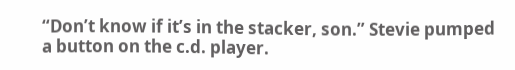“Don’t know if it’s in the stacker, son.” Stevie pumped a button on the c.d. player.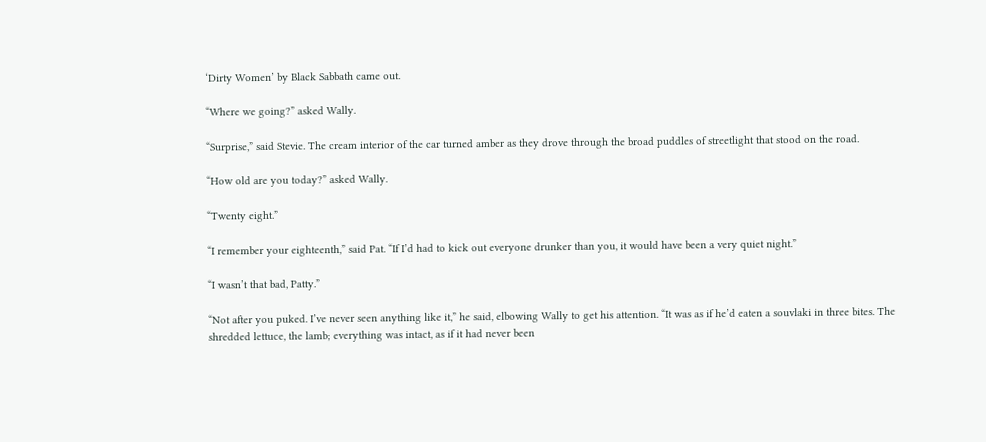‘Dirty Women’ by Black Sabbath came out.

“Where we going?” asked Wally.

“Surprise,” said Stevie. The cream interior of the car turned amber as they drove through the broad puddles of streetlight that stood on the road.

“How old are you today?” asked Wally.

“Twenty eight.”

“I remember your eighteenth,” said Pat. “If I’d had to kick out everyone drunker than you, it would have been a very quiet night.”

“I wasn’t that bad, Patty.”

“Not after you puked. I’ve never seen anything like it,” he said, elbowing Wally to get his attention. “It was as if he’d eaten a souvlaki in three bites. The shredded lettuce, the lamb; everything was intact, as if it had never been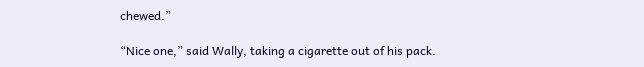chewed.”

“Nice one,” said Wally, taking a cigarette out of his pack.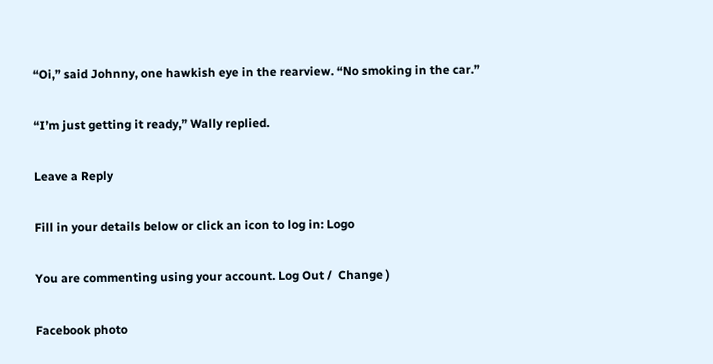“Oi,” said Johnny, one hawkish eye in the rearview. “No smoking in the car.”

“I’m just getting it ready,” Wally replied.

Leave a Reply

Fill in your details below or click an icon to log in: Logo

You are commenting using your account. Log Out /  Change )

Facebook photo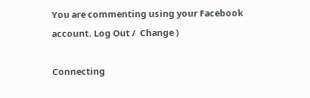You are commenting using your Facebook account. Log Out /  Change )

Connecting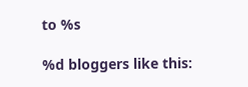to %s

%d bloggers like this: